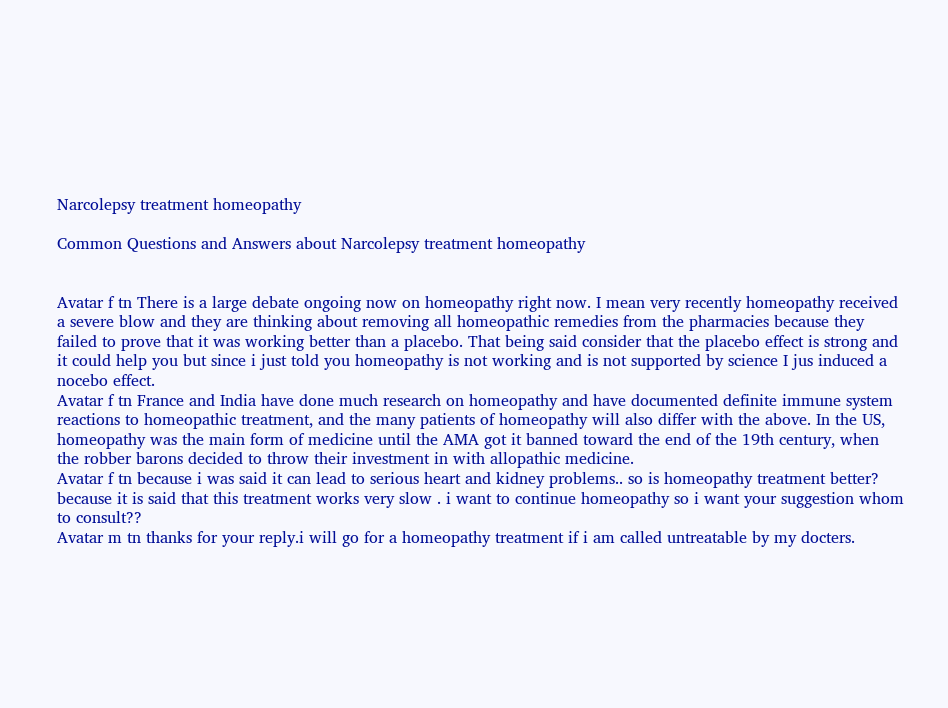Narcolepsy treatment homeopathy

Common Questions and Answers about Narcolepsy treatment homeopathy


Avatar f tn There is a large debate ongoing now on homeopathy right now. I mean very recently homeopathy received a severe blow and they are thinking about removing all homeopathic remedies from the pharmacies because they failed to prove that it was working better than a placebo. That being said consider that the placebo effect is strong and it could help you but since i just told you homeopathy is not working and is not supported by science I jus induced a nocebo effect.
Avatar f tn France and India have done much research on homeopathy and have documented definite immune system reactions to homeopathic treatment, and the many patients of homeopathy will also differ with the above. In the US, homeopathy was the main form of medicine until the AMA got it banned toward the end of the 19th century, when the robber barons decided to throw their investment in with allopathic medicine.
Avatar f tn because i was said it can lead to serious heart and kidney problems.. so is homeopathy treatment better? because it is said that this treatment works very slow . i want to continue homeopathy so i want your suggestion whom to consult??
Avatar m tn thanks for your reply.i will go for a homeopathy treatment if i am called untreatable by my docters.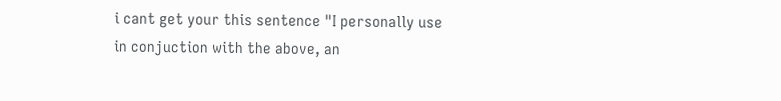i cant get your this sentence "I personally use in conjuction with the above, an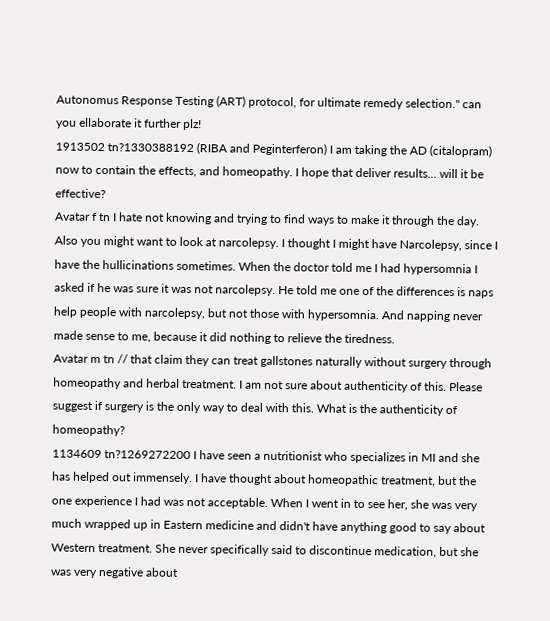Autonomus Response Testing (ART) protocol, for ultimate remedy selection." can you ellaborate it further plz!
1913502 tn?1330388192 (RIBA and Peginterferon) I am taking the AD (citalopram) now to contain the effects, and homeopathy. I hope that deliver results... will it be effective?
Avatar f tn I hate not knowing and trying to find ways to make it through the day. Also you might want to look at narcolepsy. I thought I might have Narcolepsy, since I have the hullicinations sometimes. When the doctor told me I had hypersomnia I asked if he was sure it was not narcolepsy. He told me one of the differences is naps help people with narcolepsy, but not those with hypersomnia. And napping never made sense to me, because it did nothing to relieve the tiredness.
Avatar m tn // that claim they can treat gallstones naturally without surgery through homeopathy and herbal treatment. I am not sure about authenticity of this. Please suggest if surgery is the only way to deal with this. What is the authenticity of homeopathy?
1134609 tn?1269272200 I have seen a nutritionist who specializes in MI and she has helped out immensely. I have thought about homeopathic treatment, but the one experience I had was not acceptable. When I went in to see her, she was very much wrapped up in Eastern medicine and didn't have anything good to say about Western treatment. She never specifically said to discontinue medication, but she was very negative about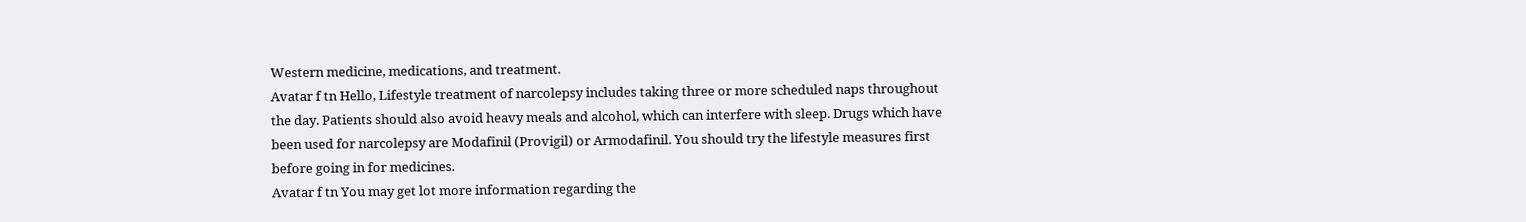Western medicine, medications, and treatment.
Avatar f tn Hello, Lifestyle treatment of narcolepsy includes taking three or more scheduled naps throughout the day. Patients should also avoid heavy meals and alcohol, which can interfere with sleep. Drugs which have been used for narcolepsy are Modafinil (Provigil) or Armodafinil. You should try the lifestyle measures first before going in for medicines.
Avatar f tn You may get lot more information regarding the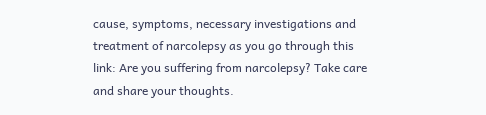cause, symptoms, necessary investigations and treatment of narcolepsy as you go through this link: Are you suffering from narcolepsy? Take care and share your thoughts.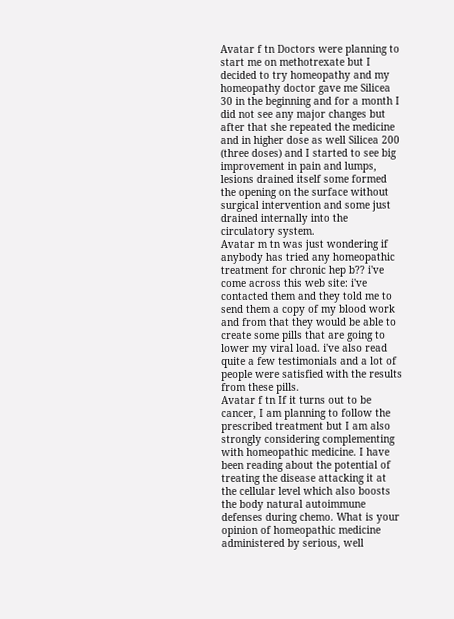Avatar f tn Doctors were planning to start me on methotrexate but I decided to try homeopathy and my homeopathy doctor gave me Silicea 30 in the beginning and for a month I did not see any major changes but after that she repeated the medicine and in higher dose as well Silicea 200 (three doses) and I started to see big improvement in pain and lumps, lesions drained itself some formed the opening on the surface without surgical intervention and some just drained internally into the circulatory system.
Avatar m tn was just wondering if anybody has tried any homeopathic treatment for chronic hep b?? i've come across this web site: i've contacted them and they told me to send them a copy of my blood work and from that they would be able to create some pills that are going to lower my viral load. i've also read quite a few testimonials and a lot of people were satisfied with the results from these pills.
Avatar f tn If it turns out to be cancer, I am planning to follow the prescribed treatment but I am also strongly considering complementing with homeopathic medicine. I have been reading about the potential of treating the disease attacking it at the cellular level which also boosts the body natural autoimmune defenses during chemo. What is your opinion of homeopathic medicine administered by serious, well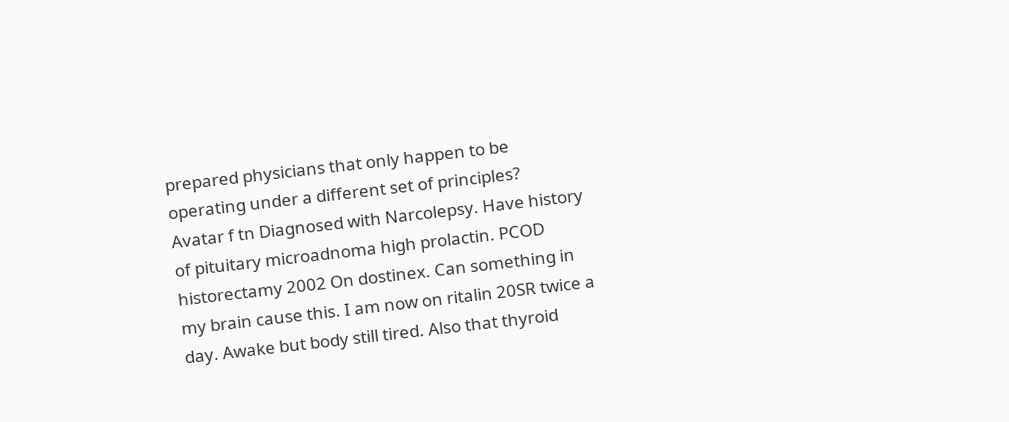prepared physicians that only happen to be operating under a different set of principles?
Avatar f tn Diagnosed with Narcolepsy. Have history of pituitary microadnoma high prolactin. PCOD historectamy 2002 On dostinex. Can something in my brain cause this. I am now on ritalin 20SR twice a day. Awake but body still tired. Also that thyroid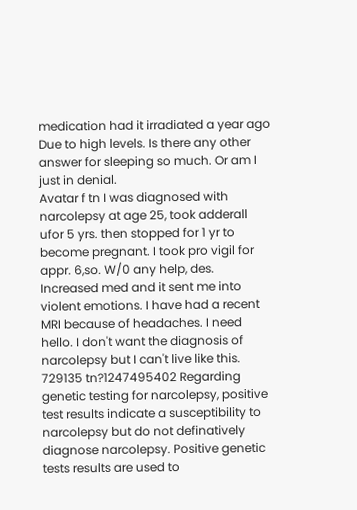medication had it irradiated a year ago Due to high levels. Is there any other answer for sleeping so much. Or am I just in denial.
Avatar f tn I was diagnosed with narcolepsy at age 25, took adderall ufor 5 yrs. then stopped for 1 yr to become pregnant. I took pro vigil for appr. 6,so. W/0 any help, des. Increased med and it sent me into violent emotions. I have had a recent MRI because of headaches. I need hello. I don't want the diagnosis of narcolepsy but I can't live like this.
729135 tn?1247495402 Regarding genetic testing for narcolepsy, positive test results indicate a susceptibility to narcolepsy but do not definatively diagnose narcolepsy. Positive genetic tests results are used to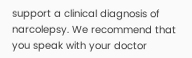support a clinical diagnosis of narcolepsy. We recommend that you speak with your doctor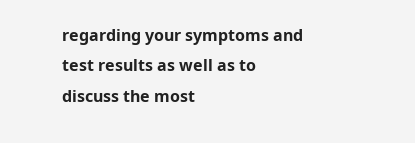regarding your symptoms and test results as well as to discuss the most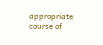appropriate course of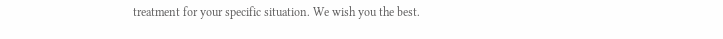treatment for your specific situation. We wish you the best.